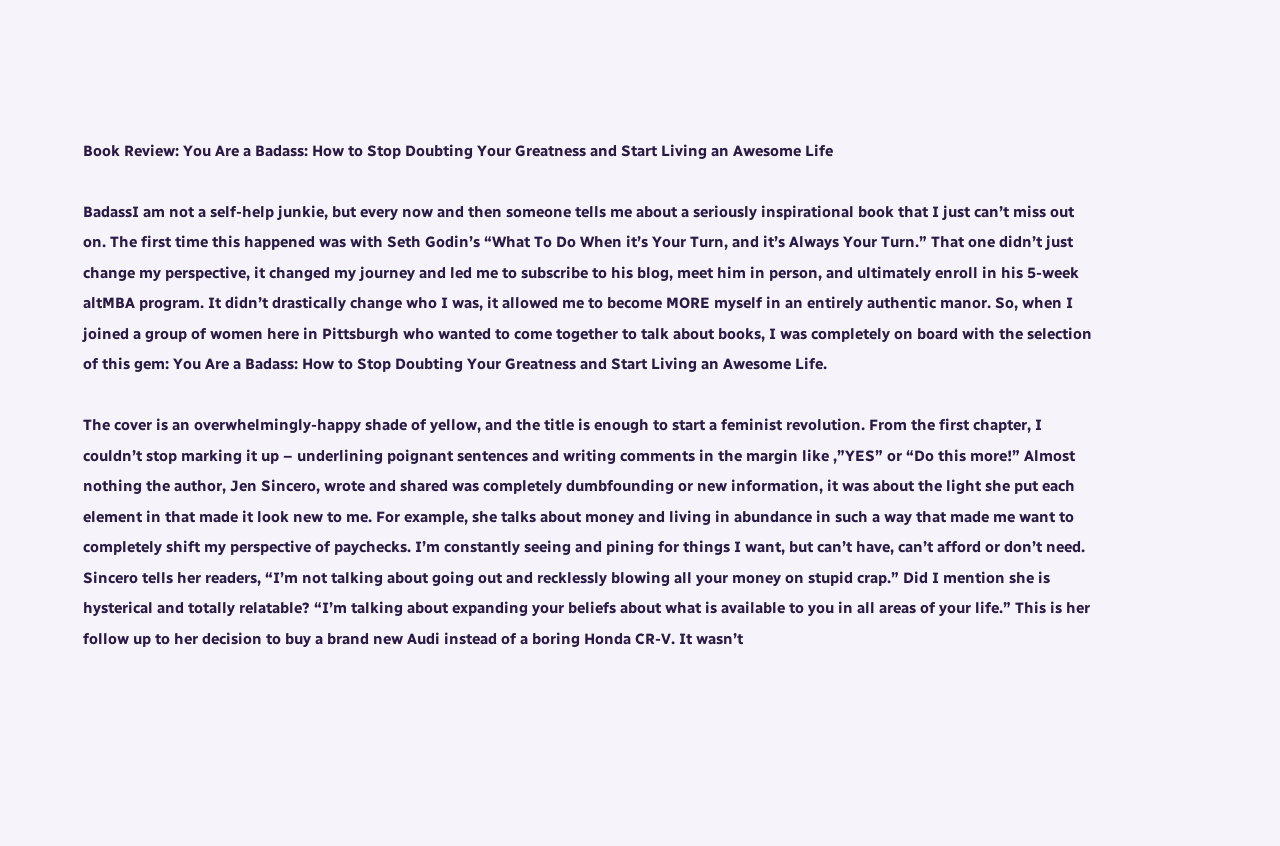Book Review: You Are a Badass: How to Stop Doubting Your Greatness and Start Living an Awesome Life

BadassI am not a self-help junkie, but every now and then someone tells me about a seriously inspirational book that I just can’t miss out on. The first time this happened was with Seth Godin’s “What To Do When it’s Your Turn, and it’s Always Your Turn.” That one didn’t just change my perspective, it changed my journey and led me to subscribe to his blog, meet him in person, and ultimately enroll in his 5-week altMBA program. It didn’t drastically change who I was, it allowed me to become MORE myself in an entirely authentic manor. So, when I joined a group of women here in Pittsburgh who wanted to come together to talk about books, I was completely on board with the selection of this gem: You Are a Badass: How to Stop Doubting Your Greatness and Start Living an Awesome Life.

The cover is an overwhelmingly-happy shade of yellow, and the title is enough to start a feminist revolution. From the first chapter, I couldn’t stop marking it up – underlining poignant sentences and writing comments in the margin like ,”YES” or “Do this more!” Almost nothing the author, Jen Sincero, wrote and shared was completely dumbfounding or new information, it was about the light she put each element in that made it look new to me. For example, she talks about money and living in abundance in such a way that made me want to completely shift my perspective of paychecks. I’m constantly seeing and pining for things I want, but can’t have, can’t afford or don’t need. Sincero tells her readers, “I’m not talking about going out and recklessly blowing all your money on stupid crap.” Did I mention she is hysterical and totally relatable? “I’m talking about expanding your beliefs about what is available to you in all areas of your life.” This is her follow up to her decision to buy a brand new Audi instead of a boring Honda CR-V. It wasn’t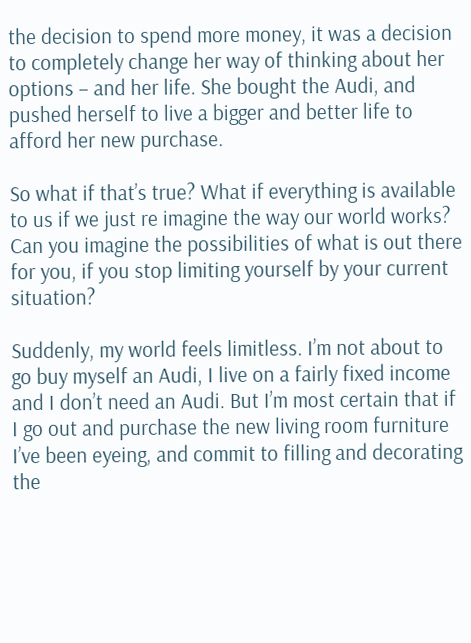the decision to spend more money, it was a decision to completely change her way of thinking about her options – and her life. She bought the Audi, and pushed herself to live a bigger and better life to afford her new purchase.

So what if that’s true? What if everything is available to us if we just re imagine the way our world works? Can you imagine the possibilities of what is out there for you, if you stop limiting yourself by your current situation?

Suddenly, my world feels limitless. I’m not about to go buy myself an Audi, I live on a fairly fixed income and I don’t need an Audi. But I’m most certain that if I go out and purchase the new living room furniture I’ve been eyeing, and commit to filling and decorating the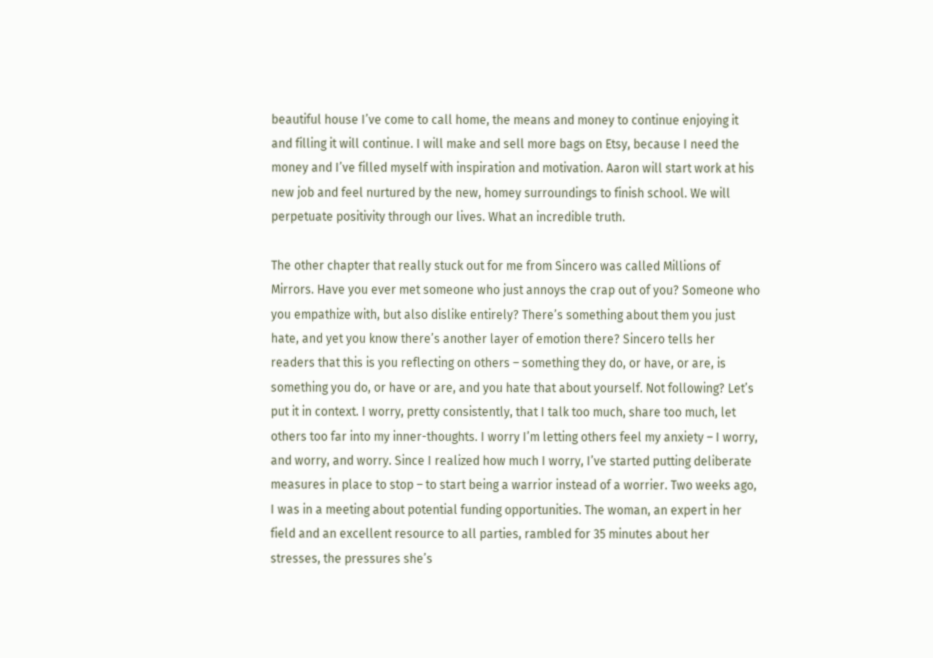beautiful house I’ve come to call home, the means and money to continue enjoying it and filling it will continue. I will make and sell more bags on Etsy, because I need the money and I’ve filled myself with inspiration and motivation. Aaron will start work at his new job and feel nurtured by the new, homey surroundings to finish school. We will perpetuate positivity through our lives. What an incredible truth.

The other chapter that really stuck out for me from Sincero was called Millions of Mirrors. Have you ever met someone who just annoys the crap out of you? Someone who you empathize with, but also dislike entirely? There’s something about them you just hate, and yet you know there’s another layer of emotion there? Sincero tells her readers that this is you reflecting on others – something they do, or have, or are, is something you do, or have or are, and you hate that about yourself. Not following? Let’s put it in context. I worry, pretty consistently, that I talk too much, share too much, let others too far into my inner-thoughts. I worry I’m letting others feel my anxiety – I worry, and worry, and worry. Since I realized how much I worry, I’ve started putting deliberate measures in place to stop – to start being a warrior instead of a worrier. Two weeks ago, I was in a meeting about potential funding opportunities. The woman, an expert in her field and an excellent resource to all parties, rambled for 35 minutes about her stresses, the pressures she’s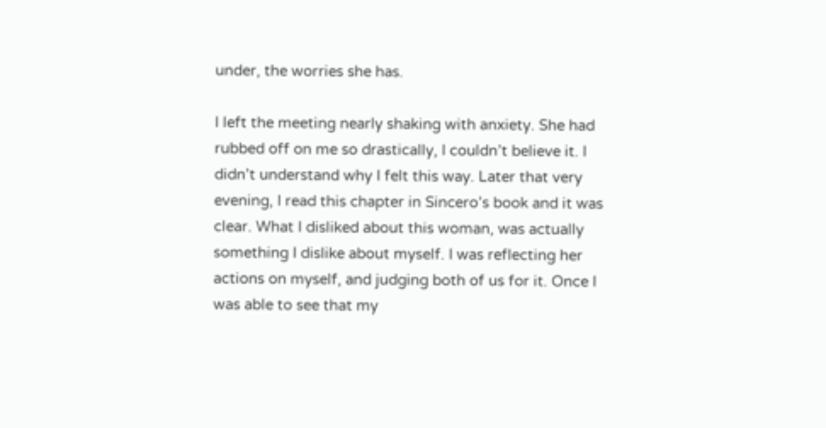under, the worries she has.

I left the meeting nearly shaking with anxiety. She had rubbed off on me so drastically, I couldn’t believe it. I didn’t understand why I felt this way. Later that very evening, I read this chapter in Sincero’s book and it was clear. What I disliked about this woman, was actually something I dislike about myself. I was reflecting her actions on myself, and judging both of us for it. Once I was able to see that my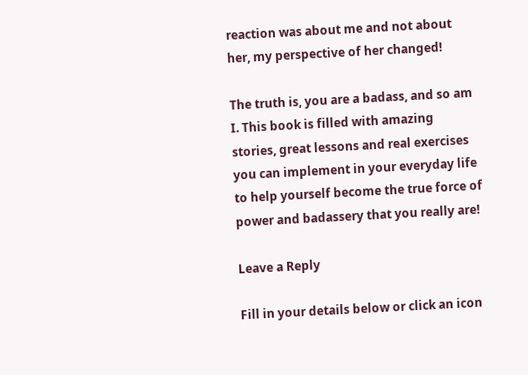reaction was about me and not about her, my perspective of her changed!

The truth is, you are a badass, and so am I. This book is filled with amazing stories, great lessons and real exercises you can implement in your everyday life to help yourself become the true force of power and badassery that you really are!

Leave a Reply

Fill in your details below or click an icon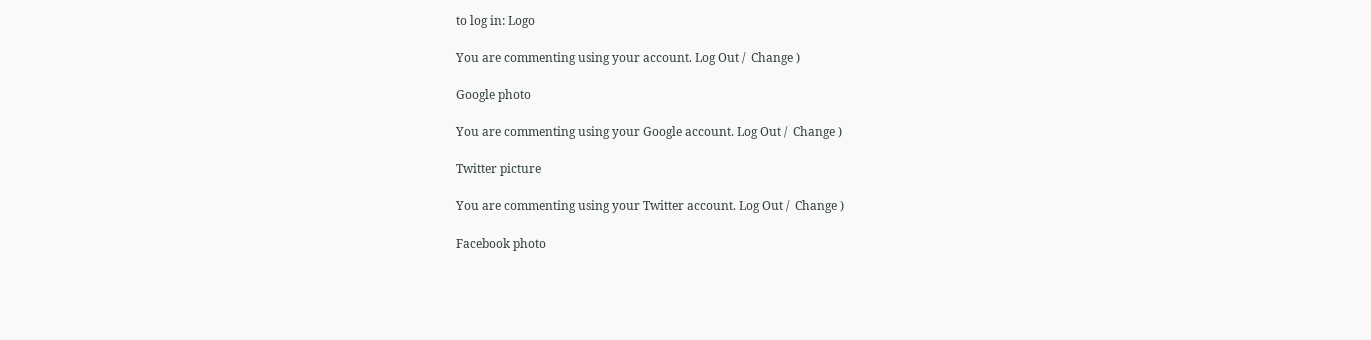to log in: Logo

You are commenting using your account. Log Out /  Change )

Google photo

You are commenting using your Google account. Log Out /  Change )

Twitter picture

You are commenting using your Twitter account. Log Out /  Change )

Facebook photo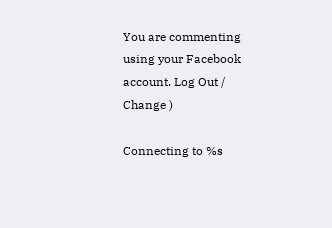You are commenting using your Facebook account. Log Out /  Change )

Connecting to %s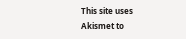This site uses Akismet to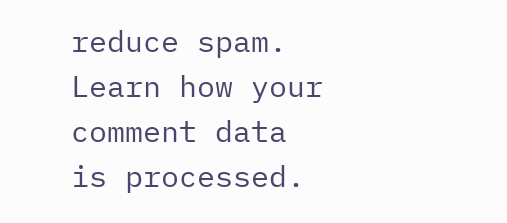reduce spam. Learn how your comment data is processed.